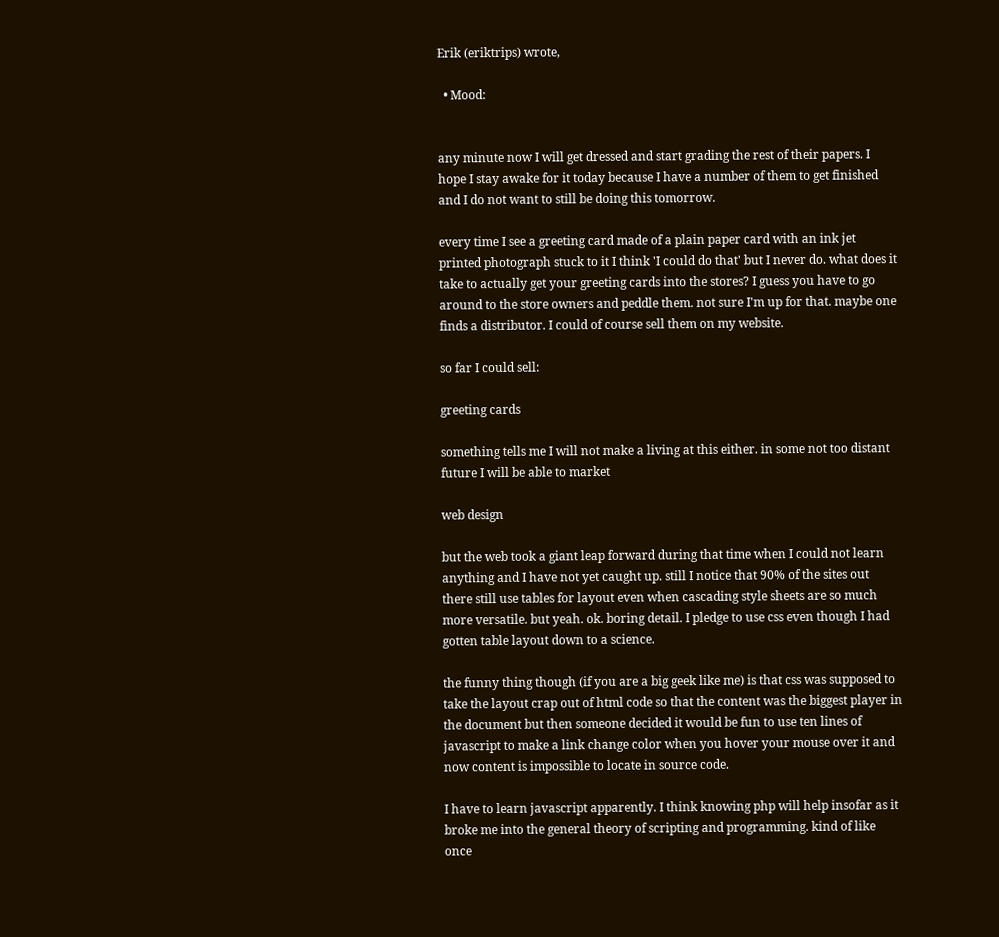Erik (eriktrips) wrote,

  • Mood:


any minute now I will get dressed and start grading the rest of their papers. I hope I stay awake for it today because I have a number of them to get finished and I do not want to still be doing this tomorrow.

every time I see a greeting card made of a plain paper card with an ink jet printed photograph stuck to it I think 'I could do that' but I never do. what does it take to actually get your greeting cards into the stores? I guess you have to go around to the store owners and peddle them. not sure I'm up for that. maybe one finds a distributor. I could of course sell them on my website.

so far I could sell:

greeting cards

something tells me I will not make a living at this either. in some not too distant future I will be able to market

web design

but the web took a giant leap forward during that time when I could not learn anything and I have not yet caught up. still I notice that 90% of the sites out there still use tables for layout even when cascading style sheets are so much more versatile. but yeah. ok. boring detail. I pledge to use css even though I had gotten table layout down to a science.

the funny thing though (if you are a big geek like me) is that css was supposed to take the layout crap out of html code so that the content was the biggest player in the document but then someone decided it would be fun to use ten lines of javascript to make a link change color when you hover your mouse over it and now content is impossible to locate in source code.

I have to learn javascript apparently. I think knowing php will help insofar as it broke me into the general theory of scripting and programming. kind of like once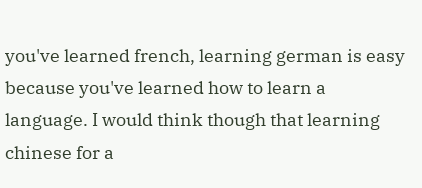you've learned french, learning german is easy because you've learned how to learn a language. I would think though that learning chinese for a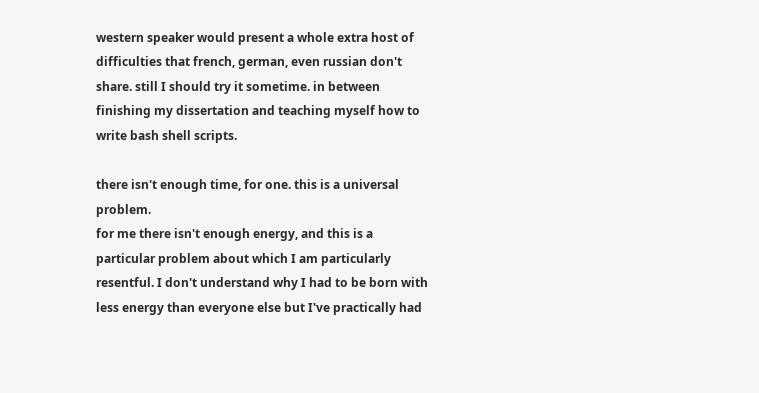western speaker would present a whole extra host of difficulties that french, german, even russian don't share. still I should try it sometime. in between finishing my dissertation and teaching myself how to write bash shell scripts.

there isn't enough time, for one. this is a universal problem.
for me there isn't enough energy, and this is a particular problem about which I am particularly resentful. I don't understand why I had to be born with less energy than everyone else but I've practically had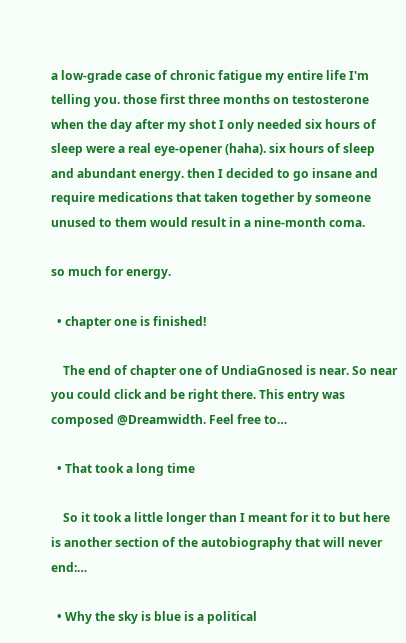a low-grade case of chronic fatigue my entire life I'm telling you. those first three months on testosterone when the day after my shot I only needed six hours of sleep were a real eye-opener (haha). six hours of sleep and abundant energy. then I decided to go insane and require medications that taken together by someone unused to them would result in a nine-month coma.

so much for energy.

  • chapter one is finished!

    The end of chapter one of UndiaGnosed is near. So near you could click and be right there. This entry was composed @Dreamwidth. Feel free to…

  • That took a long time

    So it took a little longer than I meant for it to but here is another section of the autobiography that will never end:…

  • Why the sky is blue is a political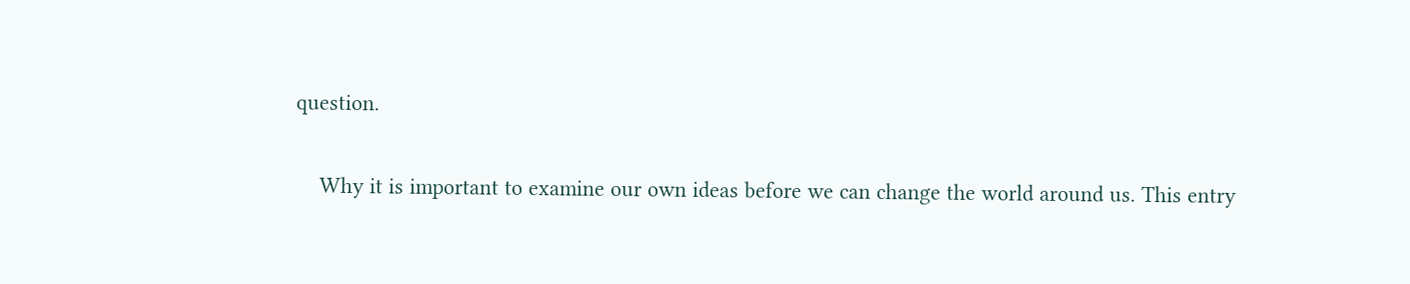question.

    Why it is important to examine our own ideas before we can change the world around us. This entry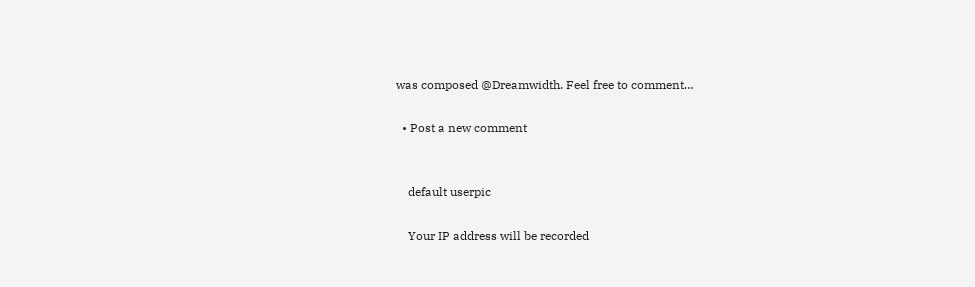was composed @Dreamwidth. Feel free to comment…

  • Post a new comment


    default userpic

    Your IP address will be recorded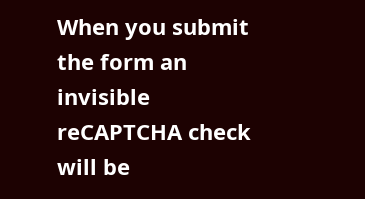When you submit the form an invisible reCAPTCHA check will be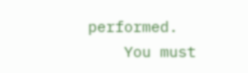performed.
    You must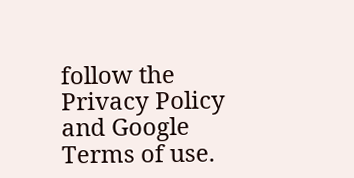follow the Privacy Policy and Google Terms of use.